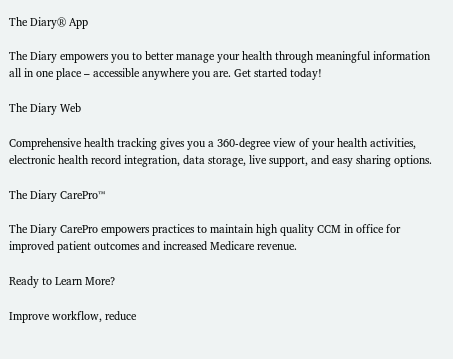The Diary® App

The Diary empowers you to better manage your health through meaningful information all in one place – accessible anywhere you are. Get started today!

The Diary Web

Comprehensive health tracking gives you a 360-degree view of your health activities, electronic health record integration, data storage, live support, and easy sharing options.

The Diary CarePro™

The Diary CarePro empowers practices to maintain high quality CCM in office for improved patient outcomes and increased Medicare revenue.

Ready to Learn More?

Improve workflow, reduce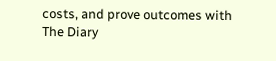costs, and prove outcomes with The Diary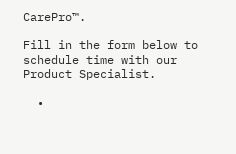CarePro™.

Fill in the form below to schedule time with our Product Specialist.

  •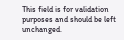This field is for validation purposes and should be left unchanged.